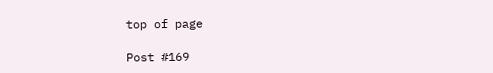top of page

Post #169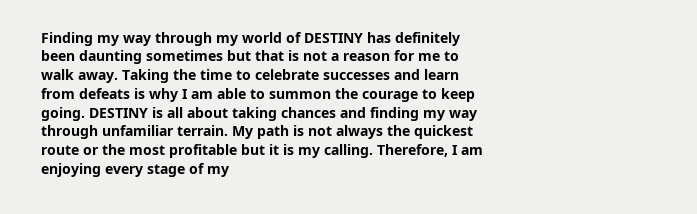Finding my way through my world of DESTINY has definitely been daunting sometimes but that is not a reason for me to walk away. Taking the time to celebrate successes and learn from defeats is why I am able to summon the courage to keep going. DESTINY is all about taking chances and finding my way through unfamiliar terrain. My path is not always the quickest route or the most profitable but it is my calling. Therefore, I am enjoying every stage of my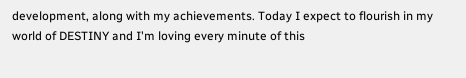development, along with my achievements. Today I expect to flourish in my world of DESTINY and I'm loving every minute of this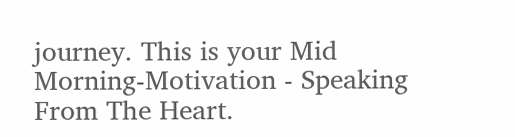journey. This is your Mid Morning-Motivation - Speaking From The Heart.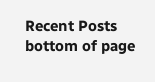Recent Posts
bottom of page